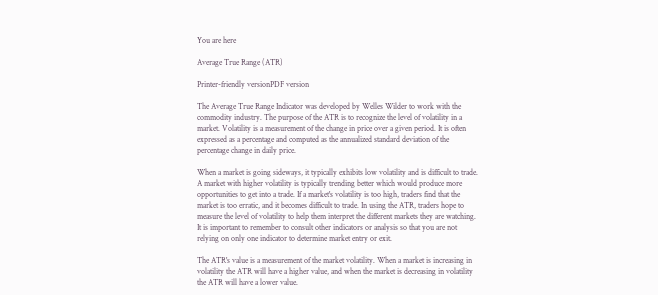You are here

Average True Range (ATR)

Printer-friendly versionPDF version

The Average True Range Indicator was developed by Welles Wilder to work with the commodity industry. The purpose of the ATR is to recognize the level of volatility in a market. Volatility is a measurement of the change in price over a given period. It is often expressed as a percentage and computed as the annualized standard deviation of the percentage change in daily price.

When a market is going sideways, it typically exhibits low volatility and is difficult to trade. A market with higher volatility is typically trending better which would produce more opportunities to get into a trade. If a market's volatility is too high, traders find that the market is too erratic, and it becomes difficult to trade. In using the ATR, traders hope to measure the level of volatility to help them interpret the different markets they are watching. It is important to remember to consult other indicators or analysis so that you are not relying on only one indicator to determine market entry or exit.

The ATR's value is a measurement of the market volatility. When a market is increasing in volatility the ATR will have a higher value, and when the market is decreasing in volatility the ATR will have a lower value.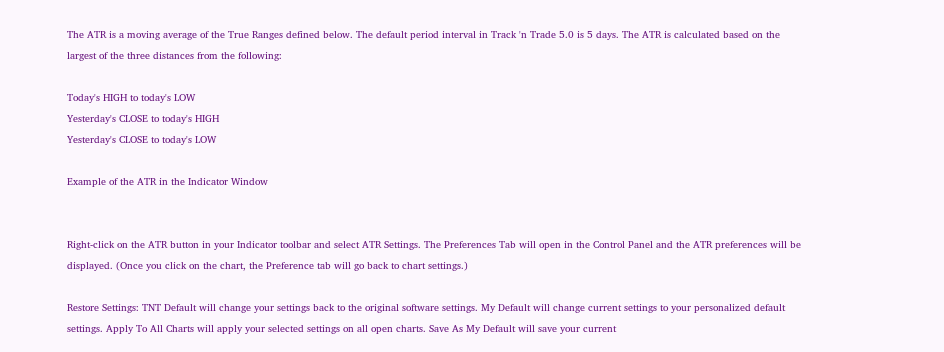The ATR is a moving average of the True Ranges defined below. The default period interval in Track 'n Trade 5.0 is 5 days. The ATR is calculated based on the largest of the three distances from the following:

Today's HIGH to today's LOW
Yesterday's CLOSE to today's HIGH
Yesterday's CLOSE to today's LOW

Example of the ATR in the Indicator Window


Right-click on the ATR button in your Indicator toolbar and select ATR Settings. The Preferences Tab will open in the Control Panel and the ATR preferences will be displayed. (Once you click on the chart, the Preference tab will go back to chart settings.)

Restore Settings: TNT Default will change your settings back to the original software settings. My Default will change current settings to your personalized default settings. Apply To All Charts will apply your selected settings on all open charts. Save As My Default will save your current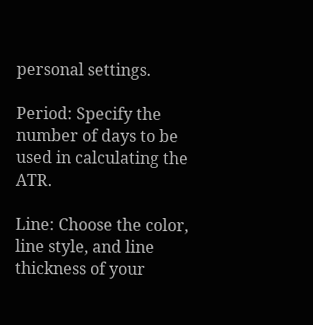personal settings.

Period: Specify the number of days to be used in calculating the ATR.

Line: Choose the color, line style, and line thickness of your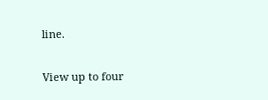line.

View up to four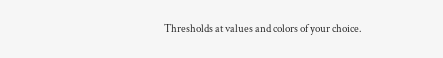Thresholds at values and colors of your choice.